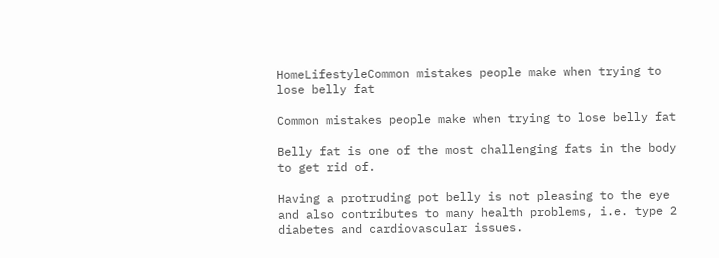HomeLifestyleCommon mistakes people make when trying to lose belly fat

Common mistakes people make when trying to lose belly fat

Belly fat is one of the most challenging fats in the body to get rid of.

Having a protruding pot belly is not pleasing to the eye and also contributes to many health problems, i.e. type 2 diabetes and cardiovascular issues.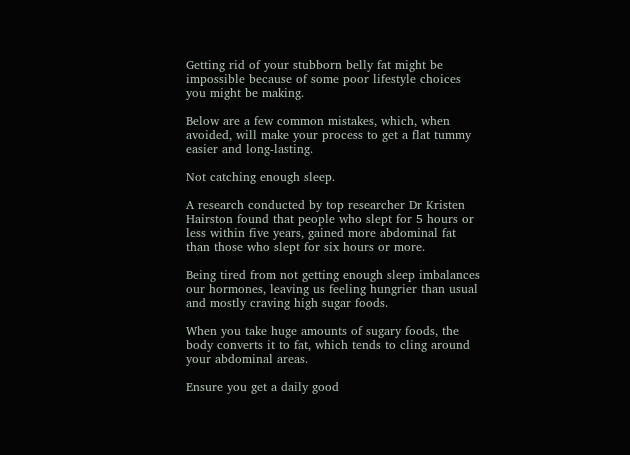Getting rid of your stubborn belly fat might be impossible because of some poor lifestyle choices you might be making.

Below are a few common mistakes, which, when avoided, will make your process to get a flat tummy easier and long-lasting.

Not catching enough sleep.

A research conducted by top researcher Dr Kristen Hairston found that people who slept for 5 hours or less within five years, gained more abdominal fat than those who slept for six hours or more.

Being tired from not getting enough sleep imbalances our hormones, leaving us feeling hungrier than usual and mostly craving high sugar foods.

When you take huge amounts of sugary foods, the body converts it to fat, which tends to cling around your abdominal areas.

Ensure you get a daily good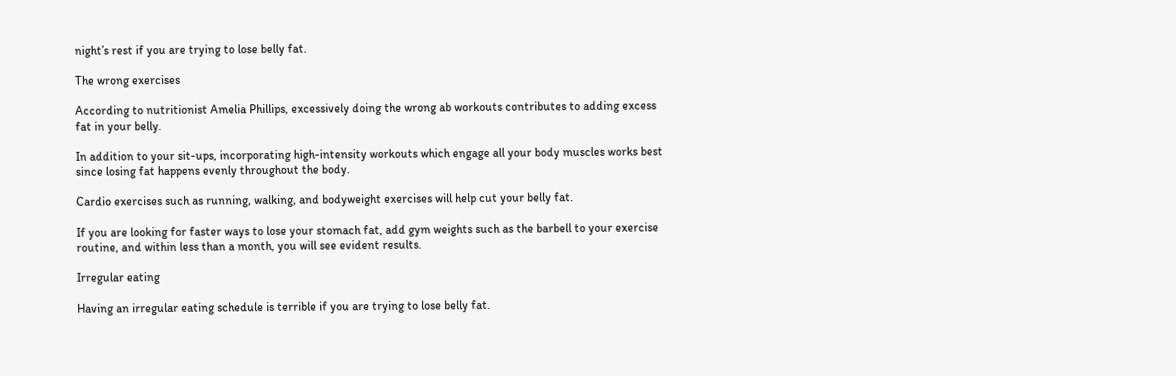night’s rest if you are trying to lose belly fat.

The wrong exercises

According to nutritionist Amelia Phillips, excessively doing the wrong ab workouts contributes to adding excess fat in your belly.

In addition to your sit-ups, incorporating high-intensity workouts which engage all your body muscles works best since losing fat happens evenly throughout the body.

Cardio exercises such as running, walking, and bodyweight exercises will help cut your belly fat.

If you are looking for faster ways to lose your stomach fat, add gym weights such as the barbell to your exercise routine, and within less than a month, you will see evident results.

Irregular eating

Having an irregular eating schedule is terrible if you are trying to lose belly fat.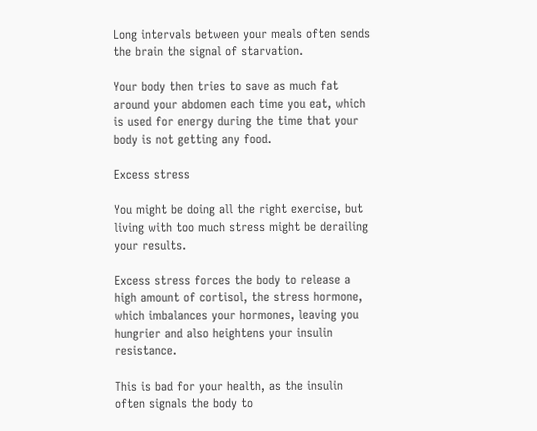Long intervals between your meals often sends the brain the signal of starvation.

Your body then tries to save as much fat around your abdomen each time you eat, which is used for energy during the time that your body is not getting any food.

Excess stress

You might be doing all the right exercise, but living with too much stress might be derailing your results.

Excess stress forces the body to release a high amount of cortisol, the stress hormone, which imbalances your hormones, leaving you hungrier and also heightens your insulin resistance.

This is bad for your health, as the insulin often signals the body to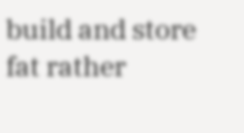build and store fat rather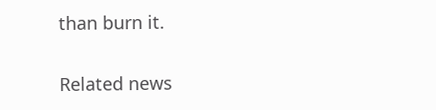than burn it.

Related news